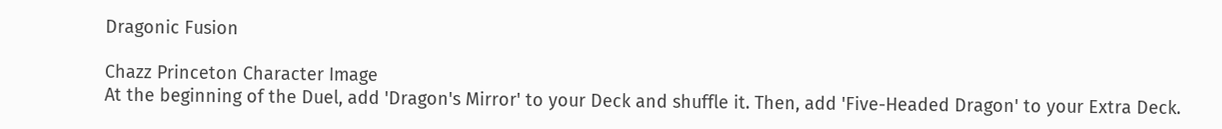Dragonic Fusion

Chazz Princeton Character Image
At the beginning of the Duel, add 'Dragon's Mirror' to your Deck and shuffle it. Then, add 'Five-Headed Dragon' to your Extra Deck.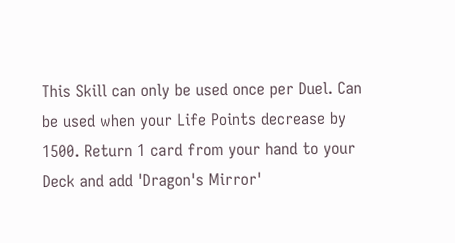This Skill can only be used once per Duel. Can be used when your Life Points decrease by 1500. Return 1 card from your hand to your Deck and add 'Dragon's Mirror'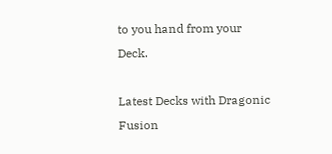to you hand from your Deck.

Latest Decks with Dragonic Fusion